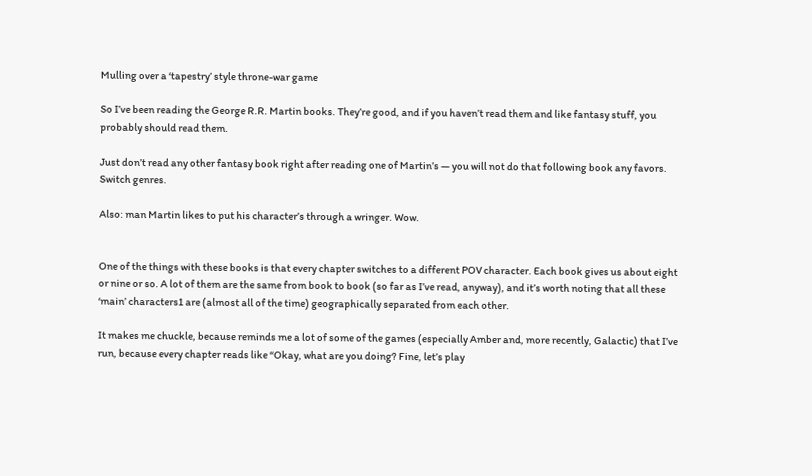Mulling over a ‘tapestry’ style throne-war game

So I’ve been reading the George R.R. Martin books. They’re good, and if you haven’t read them and like fantasy stuff, you probably should read them.

Just don’t read any other fantasy book right after reading one of Martin’s — you will not do that following book any favors. Switch genres.

Also: man Martin likes to put his character’s through a wringer. Wow.


One of the things with these books is that every chapter switches to a different POV character. Each book gives us about eight or nine or so. A lot of them are the same from book to book (so far as I’ve read, anyway), and it’s worth noting that all these ‘main’ characters1 are (almost all of the time) geographically separated from each other.

It makes me chuckle, because reminds me a lot of some of the games (especially Amber and, more recently, Galactic) that I’ve run, because every chapter reads like “Okay, what are you doing? Fine, let’s play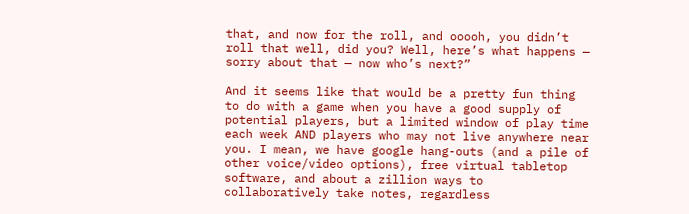that, and now for the roll, and ooooh, you didn’t roll that well, did you? Well, here’s what happens — sorry about that — now who’s next?”

And it seems like that would be a pretty fun thing to do with a game when you have a good supply of potential players, but a limited window of play time each week AND players who may not live anywhere near you. I mean, we have google hang-outs (and a pile of other voice/video options), free virtual tabletop software, and about a zillion ways to collaboratively take notes, regardless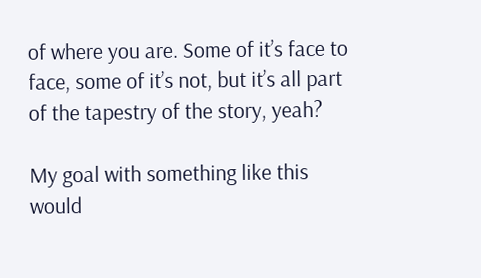of where you are. Some of it’s face to face, some of it’s not, but it’s all part of the tapestry of the story, yeah?

My goal with something like this would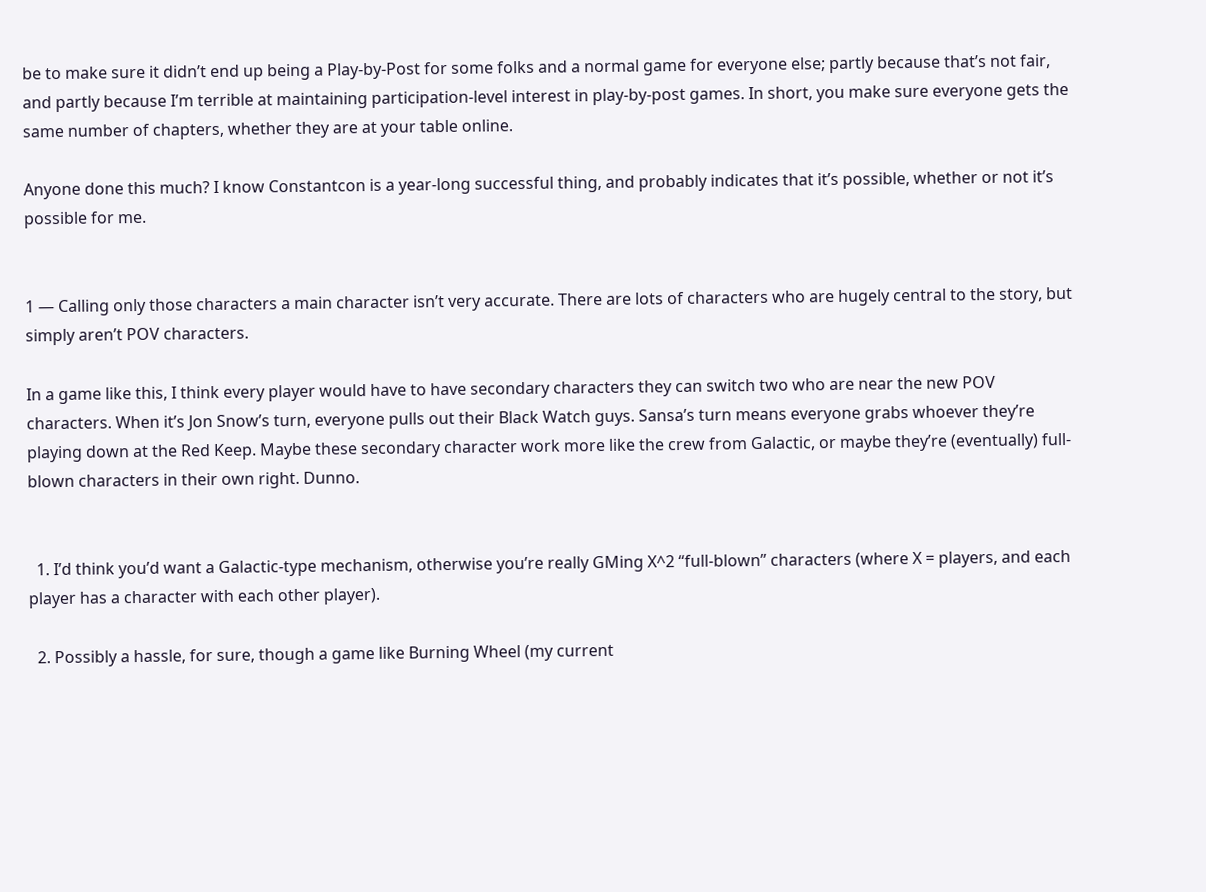be to make sure it didn’t end up being a Play-by-Post for some folks and a normal game for everyone else; partly because that’s not fair, and partly because I’m terrible at maintaining participation-level interest in play-by-post games. In short, you make sure everyone gets the same number of chapters, whether they are at your table online.

Anyone done this much? I know Constantcon is a year-long successful thing, and probably indicates that it’s possible, whether or not it’s possible for me.


1 — Calling only those characters a main character isn’t very accurate. There are lots of characters who are hugely central to the story, but simply aren’t POV characters.

In a game like this, I think every player would have to have secondary characters they can switch two who are near the new POV characters. When it’s Jon Snow’s turn, everyone pulls out their Black Watch guys. Sansa’s turn means everyone grabs whoever they’re playing down at the Red Keep. Maybe these secondary character work more like the crew from Galactic, or maybe they’re (eventually) full-blown characters in their own right. Dunno.


  1. I’d think you’d want a Galactic-type mechanism, otherwise you’re really GMing X^2 “full-blown” characters (where X = players, and each player has a character with each other player).

  2. Possibly a hassle, for sure, though a game like Burning Wheel (my current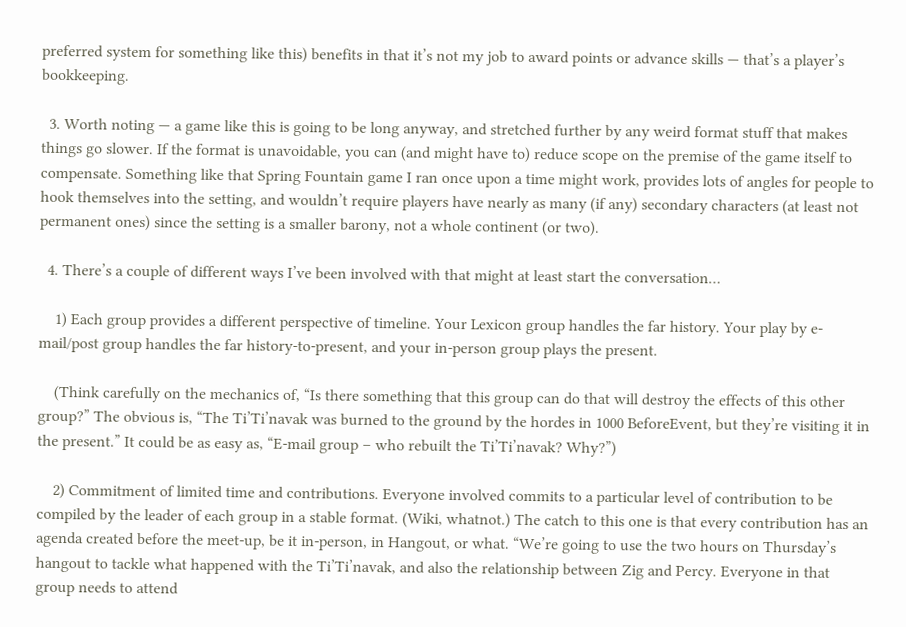preferred system for something like this) benefits in that it’s not my job to award points or advance skills — that’s a player’s bookkeeping.

  3. Worth noting — a game like this is going to be long anyway, and stretched further by any weird format stuff that makes things go slower. If the format is unavoidable, you can (and might have to) reduce scope on the premise of the game itself to compensate. Something like that Spring Fountain game I ran once upon a time might work, provides lots of angles for people to hook themselves into the setting, and wouldn’t require players have nearly as many (if any) secondary characters (at least not permanent ones) since the setting is a smaller barony, not a whole continent (or two).

  4. There’s a couple of different ways I’ve been involved with that might at least start the conversation…

    1) Each group provides a different perspective of timeline. Your Lexicon group handles the far history. Your play by e-mail/post group handles the far history-to-present, and your in-person group plays the present.

    (Think carefully on the mechanics of, “Is there something that this group can do that will destroy the effects of this other group?” The obvious is, “The Ti’Ti’navak was burned to the ground by the hordes in 1000 BeforeEvent, but they’re visiting it in the present.” It could be as easy as, “E-mail group – who rebuilt the Ti’Ti’navak? Why?”)

    2) Commitment of limited time and contributions. Everyone involved commits to a particular level of contribution to be compiled by the leader of each group in a stable format. (Wiki, whatnot.) The catch to this one is that every contribution has an agenda created before the meet-up, be it in-person, in Hangout, or what. “We’re going to use the two hours on Thursday’s hangout to tackle what happened with the Ti’Ti’navak, and also the relationship between Zig and Percy. Everyone in that group needs to attend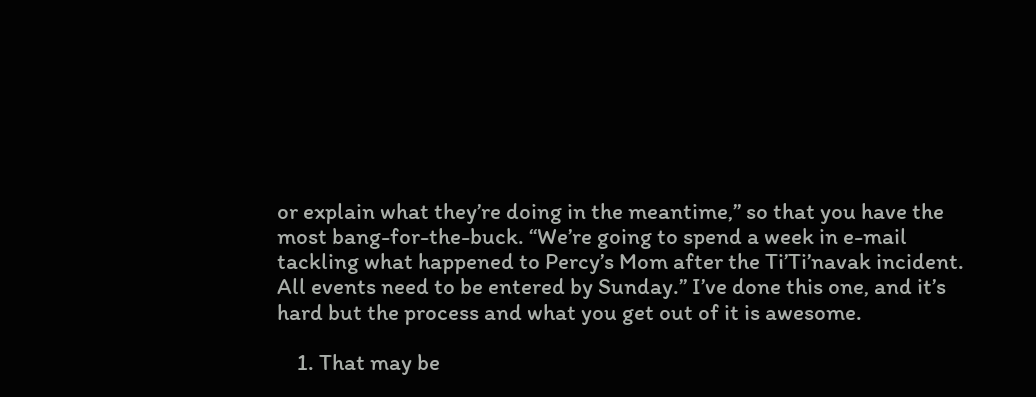or explain what they’re doing in the meantime,” so that you have the most bang-for-the-buck. “We’re going to spend a week in e-mail tackling what happened to Percy’s Mom after the Ti’Ti’navak incident. All events need to be entered by Sunday.” I’ve done this one, and it’s hard but the process and what you get out of it is awesome.

    1. That may be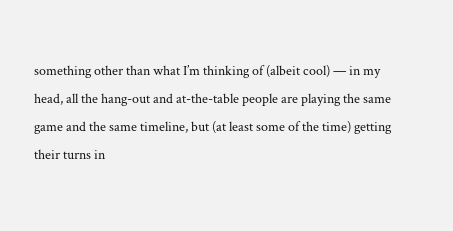something other than what I’m thinking of (albeit cool) — in my head, all the hang-out and at-the-table people are playing the same game and the same timeline, but (at least some of the time) getting their turns in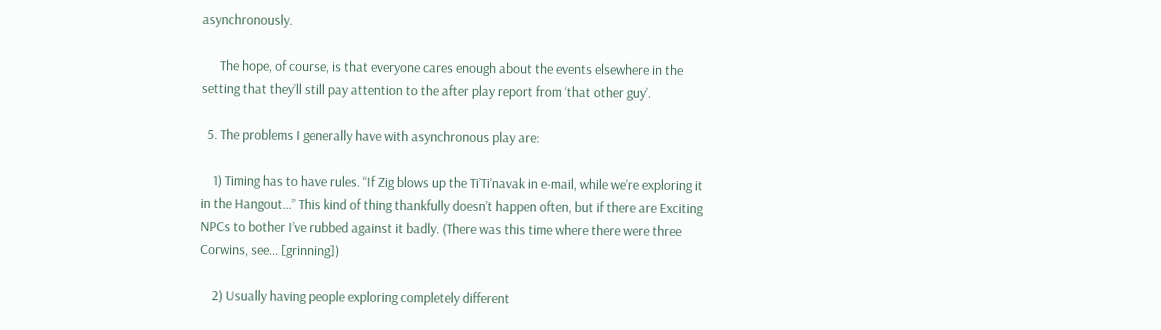asynchronously.

      The hope, of course, is that everyone cares enough about the events elsewhere in the setting that they’ll still pay attention to the after play report from ‘that other guy’.

  5. The problems I generally have with asynchronous play are:

    1) Timing has to have rules. “If Zig blows up the Ti’Ti’navak in e-mail, while we’re exploring it in the Hangout…” This kind of thing thankfully doesn’t happen often, but if there are Exciting NPCs to bother I’ve rubbed against it badly. (There was this time where there were three Corwins, see… [grinning])

    2) Usually having people exploring completely different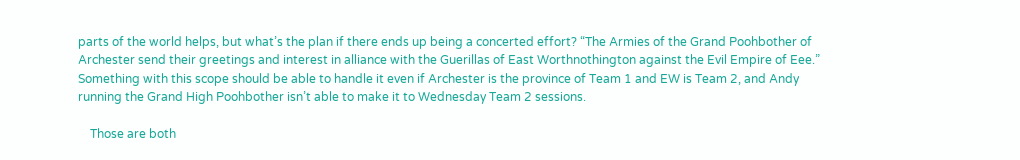parts of the world helps, but what’s the plan if there ends up being a concerted effort? “The Armies of the Grand Poohbother of Archester send their greetings and interest in alliance with the Guerillas of East Worthnothington against the Evil Empire of Eee.” Something with this scope should be able to handle it even if Archester is the province of Team 1 and EW is Team 2, and Andy running the Grand High Poohbother isn’t able to make it to Wednesday Team 2 sessions.

    Those are both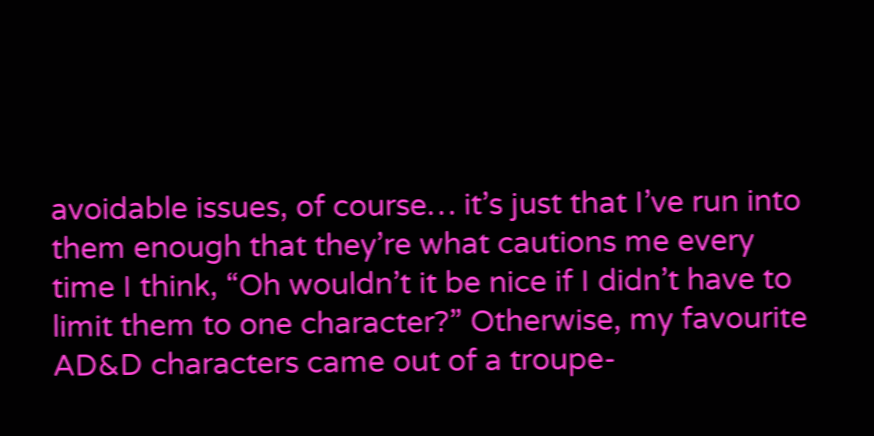avoidable issues, of course… it’s just that I’ve run into them enough that they’re what cautions me every time I think, “Oh wouldn’t it be nice if I didn’t have to limit them to one character?” Otherwise, my favourite AD&D characters came out of a troupe-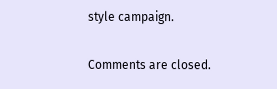style campaign.

Comments are closed.